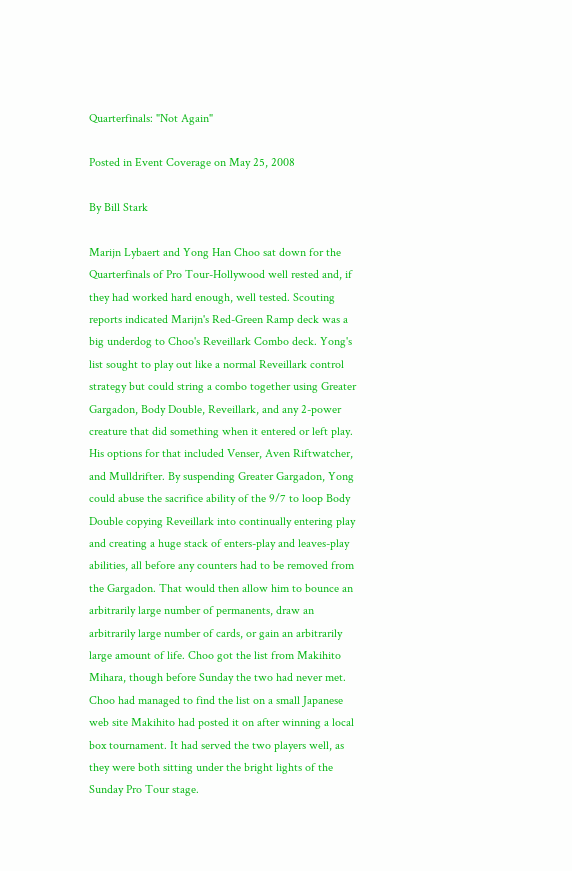Quarterfinals: "Not Again"

Posted in Event Coverage on May 25, 2008

By Bill Stark

Marijn Lybaert and Yong Han Choo sat down for the Quarterfinals of Pro Tour-Hollywood well rested and, if they had worked hard enough, well tested. Scouting reports indicated Marijn's Red-Green Ramp deck was a big underdog to Choo's Reveillark Combo deck. Yong's list sought to play out like a normal Reveillark control strategy but could string a combo together using Greater Gargadon, Body Double, Reveillark, and any 2-power creature that did something when it entered or left play. His options for that included Venser, Aven Riftwatcher, and Mulldrifter. By suspending Greater Gargadon, Yong could abuse the sacrifice ability of the 9/7 to loop Body Double copying Reveillark into continually entering play and creating a huge stack of enters-play and leaves-play abilities, all before any counters had to be removed from the Gargadon. That would then allow him to bounce an arbitrarily large number of permanents, draw an arbitrarily large number of cards, or gain an arbitrarily large amount of life. Choo got the list from Makihito Mihara, though before Sunday the two had never met. Choo had managed to find the list on a small Japanese web site Makihito had posted it on after winning a local box tournament. It had served the two players well, as they were both sitting under the bright lights of the Sunday Pro Tour stage.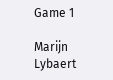Game 1

Marijn Lybaert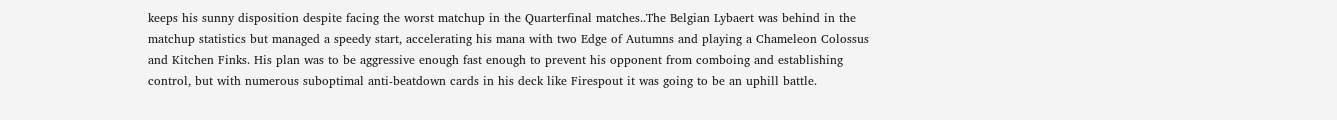keeps his sunny disposition despite facing the worst matchup in the Quarterfinal matches..The Belgian Lybaert was behind in the matchup statistics but managed a speedy start, accelerating his mana with two Edge of Autumns and playing a Chameleon Colossus and Kitchen Finks. His plan was to be aggressive enough fast enough to prevent his opponent from comboing and establishing control, but with numerous suboptimal anti-beatdown cards in his deck like Firespout it was going to be an uphill battle.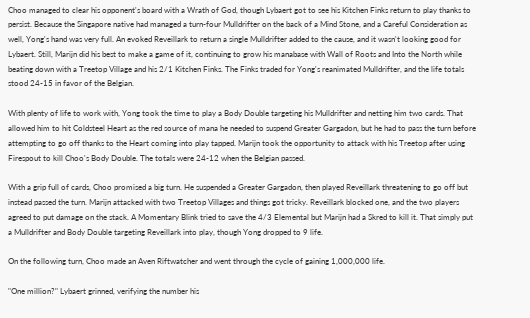Choo managed to clear his opponent's board with a Wrath of God, though Lybaert got to see his Kitchen Finks return to play thanks to persist. Because the Singapore native had managed a turn-four Mulldrifter on the back of a Mind Stone, and a Careful Consideration as well, Yong's hand was very full. An evoked Reveillark to return a single Mulldrifter added to the cause, and it wasn't looking good for Lybaert. Still, Marijn did his best to make a game of it, continuing to grow his manabase with Wall of Roots and Into the North while beating down with a Treetop Village and his 2/1 Kitchen Finks. The Finks traded for Yong's reanimated Mulldrifter, and the life totals stood 24-15 in favor of the Belgian.

With plenty of life to work with, Yong took the time to play a Body Double targeting his Mulldrifter and netting him two cards. That allowed him to hit Coldsteel Heart as the red source of mana he needed to suspend Greater Gargadon, but he had to pass the turn before attempting to go off thanks to the Heart coming into play tapped. Marijn took the opportunity to attack with his Treetop after using Firespout to kill Choo's Body Double. The totals were 24-12 when the Belgian passed.

With a grip full of cards, Choo promised a big turn. He suspended a Greater Gargadon, then played Reveillark threatening to go off but instead passed the turn. Marijn attacked with two Treetop Villages and things got tricky. Reveillark blocked one, and the two players agreed to put damage on the stack. A Momentary Blink tried to save the 4/3 Elemental but Marijn had a Skred to kill it. That simply put a Mulldrifter and Body Double targeting Reveillark into play, though Yong dropped to 9 life.

On the following turn, Choo made an Aven Riftwatcher and went through the cycle of gaining 1,000,000 life.

"One million?" Lybaert grinned, verifying the number his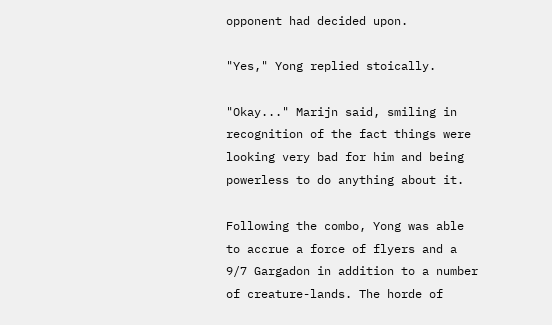opponent had decided upon.

"Yes," Yong replied stoically.

"Okay..." Marijn said, smiling in recognition of the fact things were looking very bad for him and being powerless to do anything about it.

Following the combo, Yong was able to accrue a force of flyers and a 9/7 Gargadon in addition to a number of creature-lands. The horde of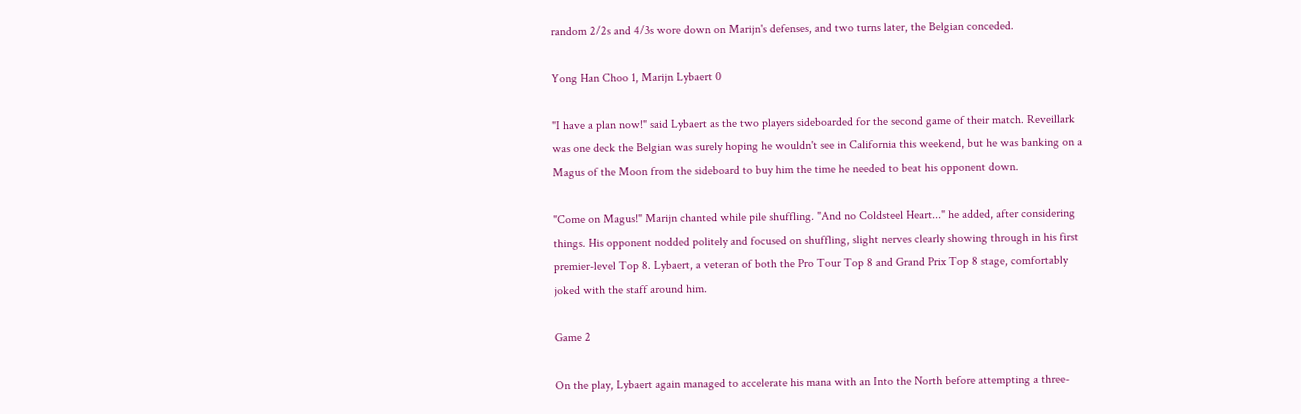random 2/2s and 4/3s wore down on Marijn's defenses, and two turns later, the Belgian conceded.

Yong Han Choo 1, Marijn Lybaert 0

"I have a plan now!" said Lybaert as the two players sideboarded for the second game of their match. Reveillark was one deck the Belgian was surely hoping he wouldn't see in California this weekend, but he was banking on a Magus of the Moon from the sideboard to buy him the time he needed to beat his opponent down.

"Come on Magus!" Marijn chanted while pile shuffling. "And no Coldsteel Heart..." he added, after considering things. His opponent nodded politely and focused on shuffling, slight nerves clearly showing through in his first premier-level Top 8. Lybaert, a veteran of both the Pro Tour Top 8 and Grand Prix Top 8 stage, comfortably joked with the staff around him.

Game 2

On the play, Lybaert again managed to accelerate his mana with an Into the North before attempting a three-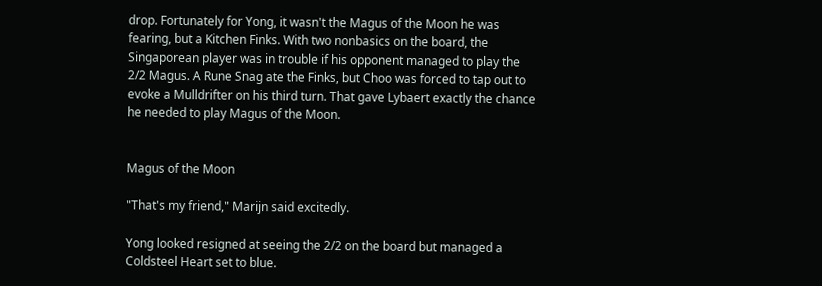drop. Fortunately for Yong, it wasn't the Magus of the Moon he was fearing, but a Kitchen Finks. With two nonbasics on the board, the Singaporean player was in trouble if his opponent managed to play the 2/2 Magus. A Rune Snag ate the Finks, but Choo was forced to tap out to evoke a Mulldrifter on his third turn. That gave Lybaert exactly the chance he needed to play Magus of the Moon.


Magus of the Moon

"That's my friend," Marijn said excitedly.

Yong looked resigned at seeing the 2/2 on the board but managed a Coldsteel Heart set to blue.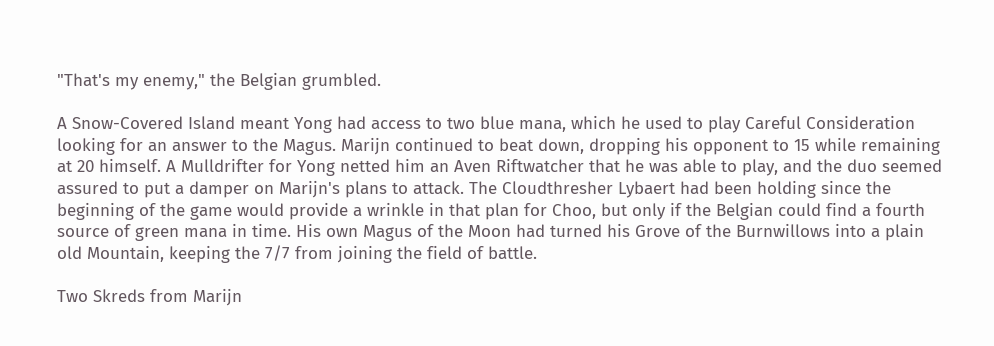"That's my enemy," the Belgian grumbled.

A Snow-Covered Island meant Yong had access to two blue mana, which he used to play Careful Consideration looking for an answer to the Magus. Marijn continued to beat down, dropping his opponent to 15 while remaining at 20 himself. A Mulldrifter for Yong netted him an Aven Riftwatcher that he was able to play, and the duo seemed assured to put a damper on Marijn's plans to attack. The Cloudthresher Lybaert had been holding since the beginning of the game would provide a wrinkle in that plan for Choo, but only if the Belgian could find a fourth source of green mana in time. His own Magus of the Moon had turned his Grove of the Burnwillows into a plain old Mountain, keeping the 7/7 from joining the field of battle.

Two Skreds from Marijn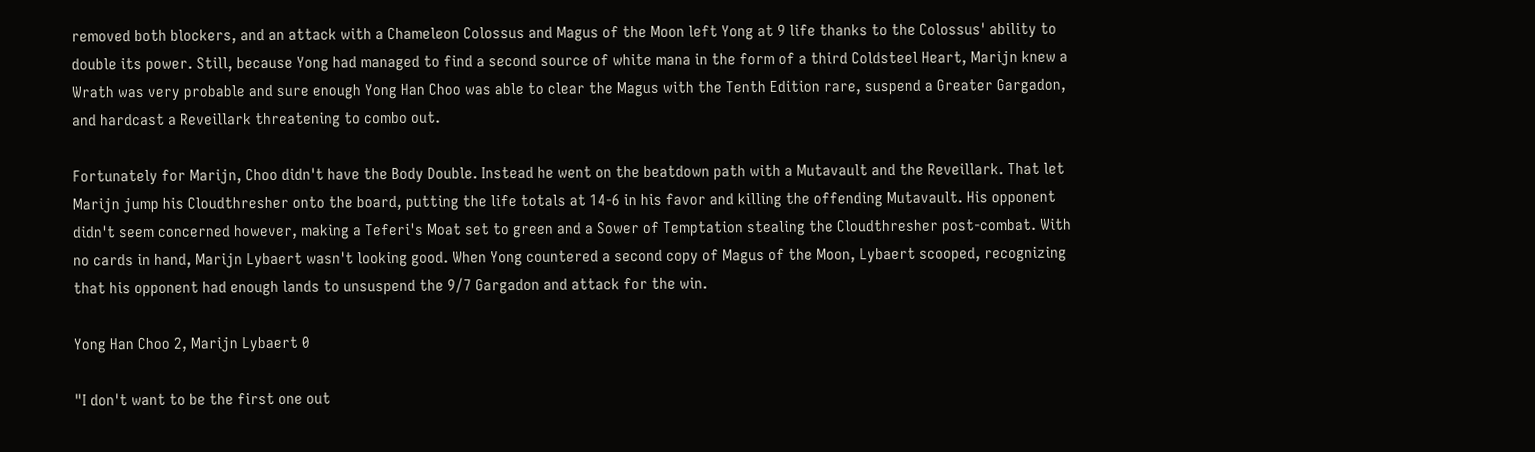removed both blockers, and an attack with a Chameleon Colossus and Magus of the Moon left Yong at 9 life thanks to the Colossus' ability to double its power. Still, because Yong had managed to find a second source of white mana in the form of a third Coldsteel Heart, Marijn knew a Wrath was very probable and sure enough Yong Han Choo was able to clear the Magus with the Tenth Edition rare, suspend a Greater Gargadon, and hardcast a Reveillark threatening to combo out.

Fortunately for Marijn, Choo didn't have the Body Double. Instead he went on the beatdown path with a Mutavault and the Reveillark. That let Marijn jump his Cloudthresher onto the board, putting the life totals at 14-6 in his favor and killing the offending Mutavault. His opponent didn't seem concerned however, making a Teferi's Moat set to green and a Sower of Temptation stealing the Cloudthresher post-combat. With no cards in hand, Marijn Lybaert wasn't looking good. When Yong countered a second copy of Magus of the Moon, Lybaert scooped, recognizing that his opponent had enough lands to unsuspend the 9/7 Gargadon and attack for the win.

Yong Han Choo 2, Marijn Lybaert 0

"I don't want to be the first one out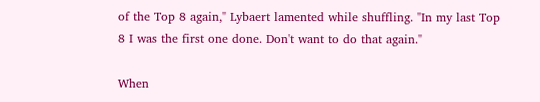of the Top 8 again," Lybaert lamented while shuffling. "In my last Top 8 I was the first one done. Don't want to do that again."

When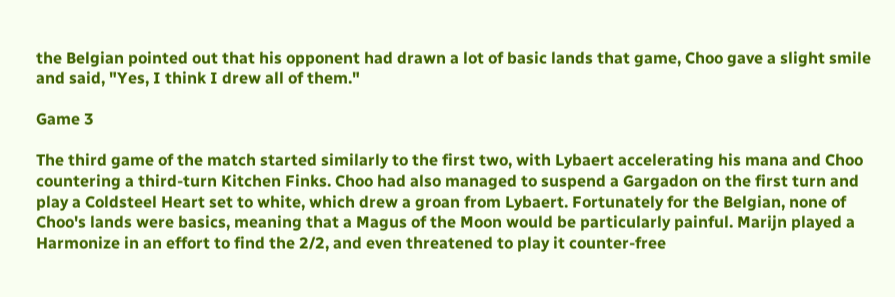the Belgian pointed out that his opponent had drawn a lot of basic lands that game, Choo gave a slight smile and said, "Yes, I think I drew all of them."

Game 3

The third game of the match started similarly to the first two, with Lybaert accelerating his mana and Choo countering a third-turn Kitchen Finks. Choo had also managed to suspend a Gargadon on the first turn and play a Coldsteel Heart set to white, which drew a groan from Lybaert. Fortunately for the Belgian, none of Choo's lands were basics, meaning that a Magus of the Moon would be particularly painful. Marijn played a Harmonize in an effort to find the 2/2, and even threatened to play it counter-free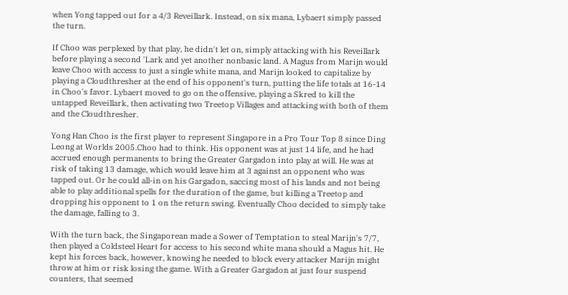when Yong tapped out for a 4/3 Reveillark. Instead, on six mana, Lybaert simply passed the turn.

If Choo was perplexed by that play, he didn't let on, simply attacking with his Reveillark before playing a second 'Lark and yet another nonbasic land. A Magus from Marijn would leave Choo with access to just a single white mana, and Marijn looked to capitalize by playing a Cloudthresher at the end of his opponent's turn, putting the life totals at 16-14 in Choo's favor. Lybaert moved to go on the offensive, playing a Skred to kill the untapped Reveillark, then activating two Treetop Villages and attacking with both of them and the Cloudthresher.

Yong Han Choo is the first player to represent Singapore in a Pro Tour Top 8 since Ding Leong at Worlds 2005.Choo had to think. His opponent was at just 14 life, and he had accrued enough permanents to bring the Greater Gargadon into play at will. He was at risk of taking 13 damage, which would leave him at 3 against an opponent who was tapped out. Or he could all-in on his Gargadon, saccing most of his lands and not being able to play additional spells for the duration of the game, but killing a Treetop and dropping his opponent to 1 on the return swing. Eventually Choo decided to simply take the damage, falling to 3.

With the turn back, the Singaporean made a Sower of Temptation to steal Marijn's 7/7, then played a Coldsteel Heart for access to his second white mana should a Magus hit. He kept his forces back, however, knowing he needed to block every attacker Marijn might throw at him or risk losing the game. With a Greater Gargadon at just four suspend counters, that seemed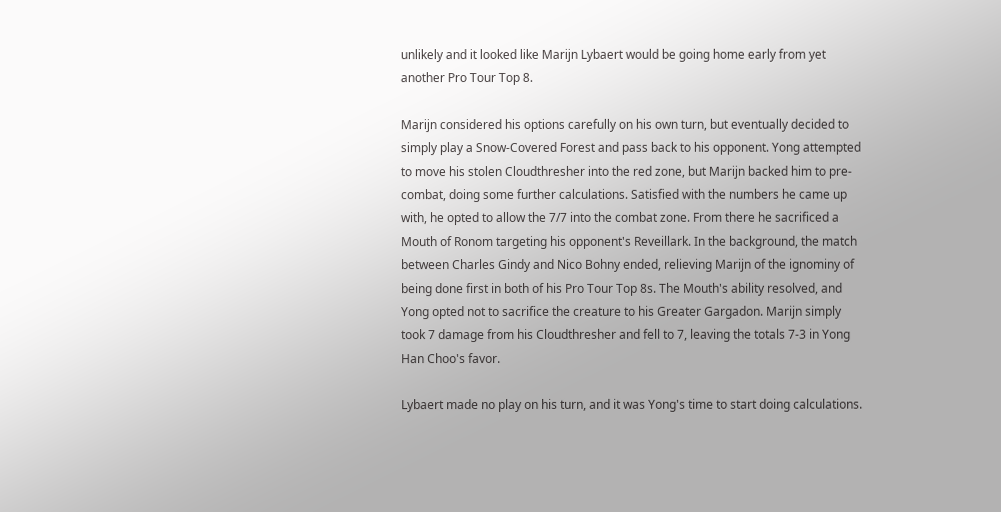unlikely and it looked like Marijn Lybaert would be going home early from yet another Pro Tour Top 8.

Marijn considered his options carefully on his own turn, but eventually decided to simply play a Snow-Covered Forest and pass back to his opponent. Yong attempted to move his stolen Cloudthresher into the red zone, but Marijn backed him to pre-combat, doing some further calculations. Satisfied with the numbers he came up with, he opted to allow the 7/7 into the combat zone. From there he sacrificed a Mouth of Ronom targeting his opponent's Reveillark. In the background, the match between Charles Gindy and Nico Bohny ended, relieving Marijn of the ignominy of being done first in both of his Pro Tour Top 8s. The Mouth's ability resolved, and Yong opted not to sacrifice the creature to his Greater Gargadon. Marijn simply took 7 damage from his Cloudthresher and fell to 7, leaving the totals 7-3 in Yong Han Choo's favor.

Lybaert made no play on his turn, and it was Yong's time to start doing calculations.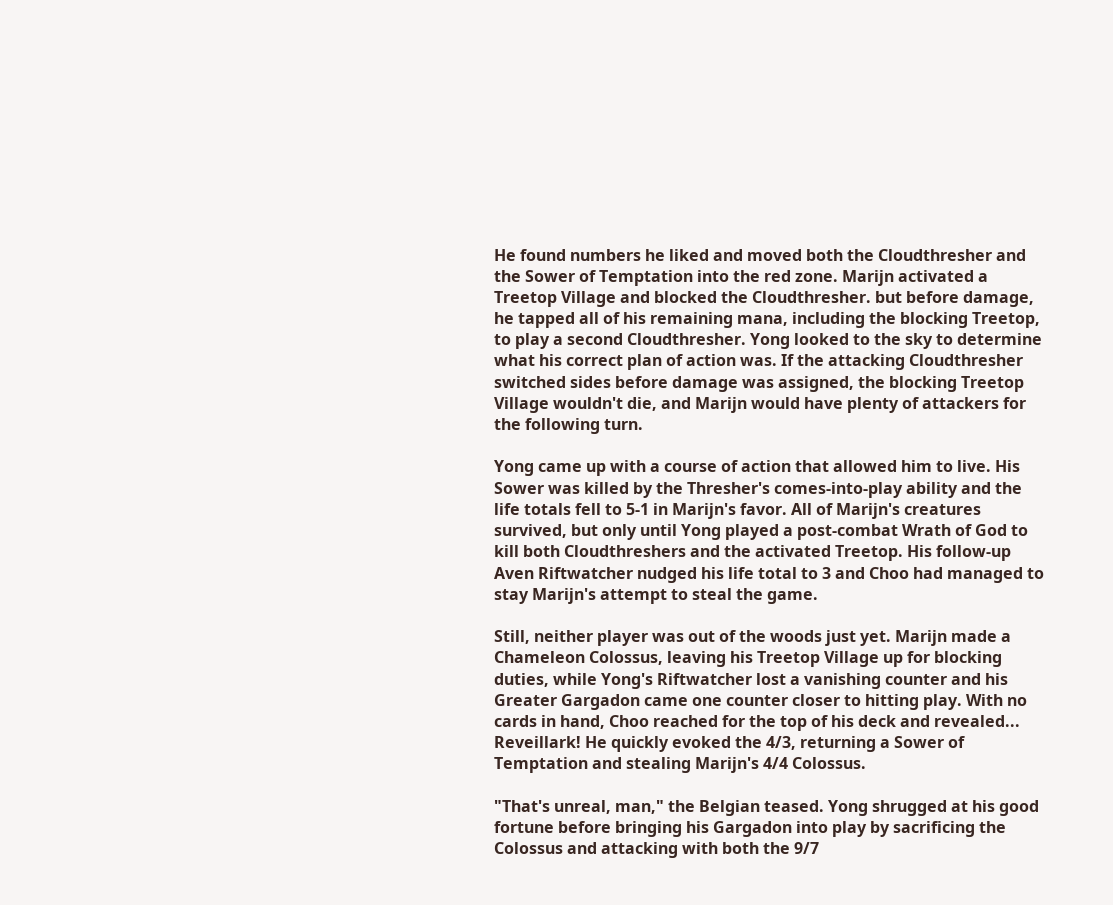He found numbers he liked and moved both the Cloudthresher and the Sower of Temptation into the red zone. Marijn activated a Treetop Village and blocked the Cloudthresher. but before damage, he tapped all of his remaining mana, including the blocking Treetop, to play a second Cloudthresher. Yong looked to the sky to determine what his correct plan of action was. If the attacking Cloudthresher switched sides before damage was assigned, the blocking Treetop Village wouldn't die, and Marijn would have plenty of attackers for the following turn.

Yong came up with a course of action that allowed him to live. His Sower was killed by the Thresher's comes-into-play ability and the life totals fell to 5-1 in Marijn's favor. All of Marijn's creatures survived, but only until Yong played a post-combat Wrath of God to kill both Cloudthreshers and the activated Treetop. His follow-up Aven Riftwatcher nudged his life total to 3 and Choo had managed to stay Marijn's attempt to steal the game.

Still, neither player was out of the woods just yet. Marijn made a Chameleon Colossus, leaving his Treetop Village up for blocking duties, while Yong's Riftwatcher lost a vanishing counter and his Greater Gargadon came one counter closer to hitting play. With no cards in hand, Choo reached for the top of his deck and revealed... Reveillark! He quickly evoked the 4/3, returning a Sower of Temptation and stealing Marijn's 4/4 Colossus.

"That's unreal, man," the Belgian teased. Yong shrugged at his good fortune before bringing his Gargadon into play by sacrificing the Colossus and attacking with both the 9/7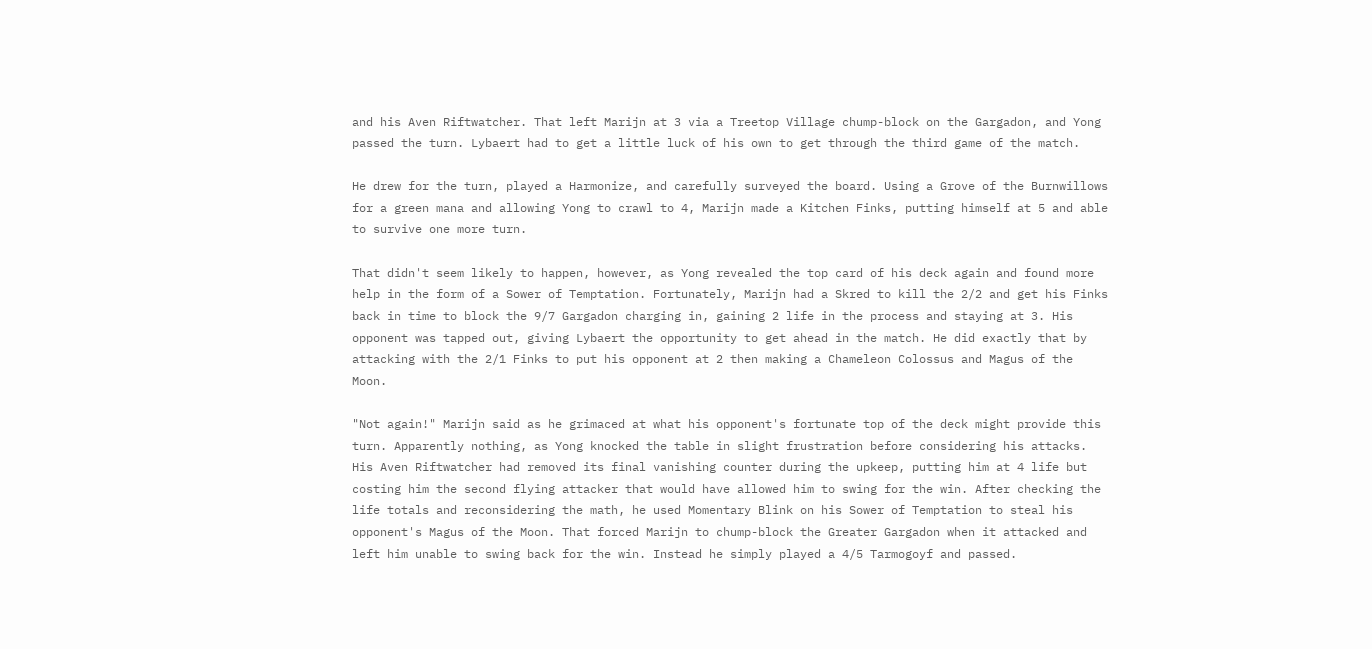and his Aven Riftwatcher. That left Marijn at 3 via a Treetop Village chump-block on the Gargadon, and Yong passed the turn. Lybaert had to get a little luck of his own to get through the third game of the match.

He drew for the turn, played a Harmonize, and carefully surveyed the board. Using a Grove of the Burnwillows for a green mana and allowing Yong to crawl to 4, Marijn made a Kitchen Finks, putting himself at 5 and able to survive one more turn.

That didn't seem likely to happen, however, as Yong revealed the top card of his deck again and found more help in the form of a Sower of Temptation. Fortunately, Marijn had a Skred to kill the 2/2 and get his Finks back in time to block the 9/7 Gargadon charging in, gaining 2 life in the process and staying at 3. His opponent was tapped out, giving Lybaert the opportunity to get ahead in the match. He did exactly that by attacking with the 2/1 Finks to put his opponent at 2 then making a Chameleon Colossus and Magus of the Moon.

"Not again!" Marijn said as he grimaced at what his opponent's fortunate top of the deck might provide this turn. Apparently nothing, as Yong knocked the table in slight frustration before considering his attacks. His Aven Riftwatcher had removed its final vanishing counter during the upkeep, putting him at 4 life but costing him the second flying attacker that would have allowed him to swing for the win. After checking the life totals and reconsidering the math, he used Momentary Blink on his Sower of Temptation to steal his opponent's Magus of the Moon. That forced Marijn to chump-block the Greater Gargadon when it attacked and left him unable to swing back for the win. Instead he simply played a 4/5 Tarmogoyf and passed.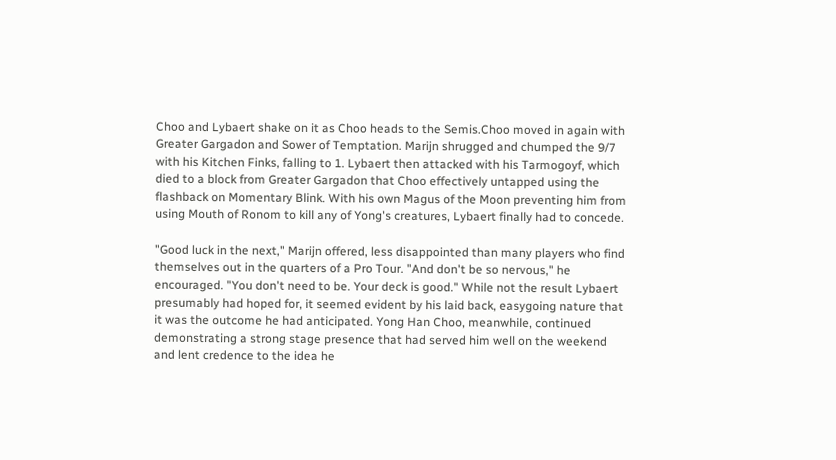Choo and Lybaert shake on it as Choo heads to the Semis.Choo moved in again with Greater Gargadon and Sower of Temptation. Marijn shrugged and chumped the 9/7 with his Kitchen Finks, falling to 1. Lybaert then attacked with his Tarmogoyf, which died to a block from Greater Gargadon that Choo effectively untapped using the flashback on Momentary Blink. With his own Magus of the Moon preventing him from using Mouth of Ronom to kill any of Yong's creatures, Lybaert finally had to concede.

"Good luck in the next," Marijn offered, less disappointed than many players who find themselves out in the quarters of a Pro Tour. "And don't be so nervous," he encouraged. "You don't need to be. Your deck is good." While not the result Lybaert presumably had hoped for, it seemed evident by his laid back, easygoing nature that it was the outcome he had anticipated. Yong Han Choo, meanwhile, continued demonstrating a strong stage presence that had served him well on the weekend and lent credence to the idea he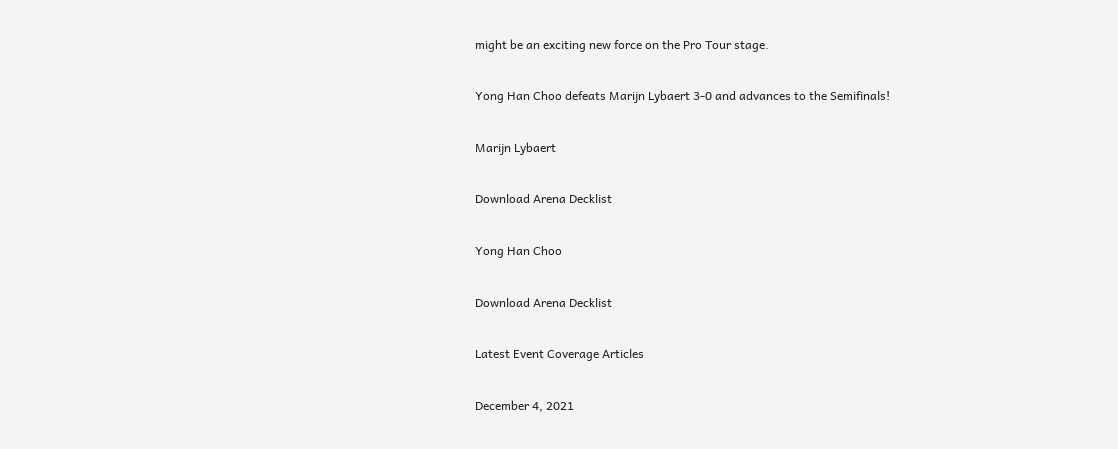might be an exciting new force on the Pro Tour stage.

Yong Han Choo defeats Marijn Lybaert 3-0 and advances to the Semifinals!

Marijn Lybaert

Download Arena Decklist

Yong Han Choo

Download Arena Decklist

Latest Event Coverage Articles

December 4, 2021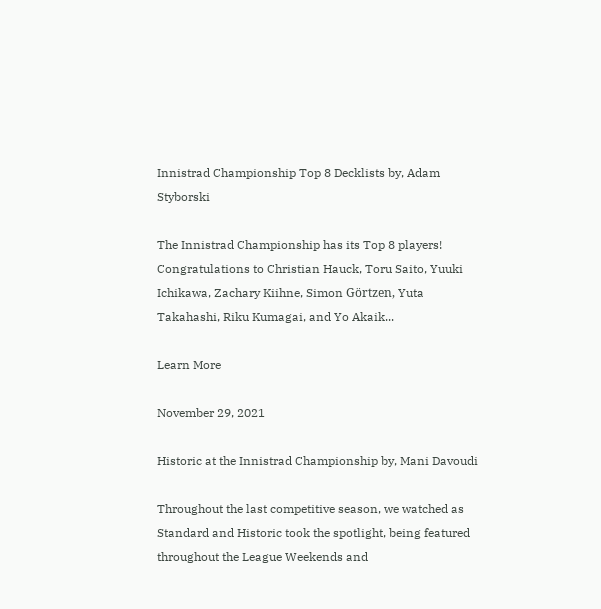Innistrad Championship Top 8 Decklists by, Adam Styborski

The Innistrad Championship has its Top 8 players! Congratulations to Christian Hauck, Toru Saito, Yuuki Ichikawa, Zachary Kiihne, Simon Görtzen, Yuta Takahashi, Riku Kumagai, and Yo Akaik...

Learn More

November 29, 2021

Historic at the Innistrad Championship by, Mani Davoudi

Throughout the last competitive season, we watched as Standard and Historic took the spotlight, being featured throughout the League Weekends and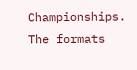Championships. The formats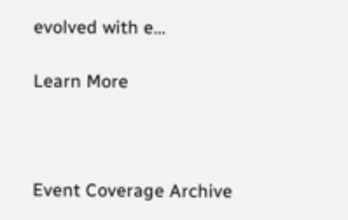evolved with e...

Learn More



Event Coverage Archive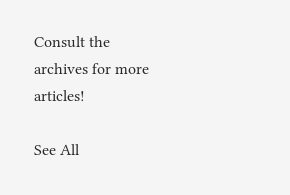Consult the archives for more articles!

See All